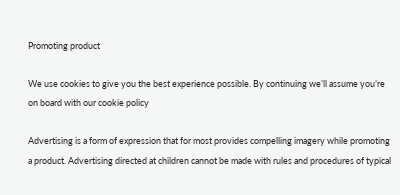Promoting product

We use cookies to give you the best experience possible. By continuing we’ll assume you’re on board with our cookie policy

Advertising is a form of expression that for most provides compelling imagery while promoting a product. Advertising directed at children cannot be made with rules and procedures of typical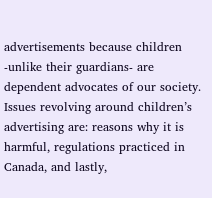advertisements because children -unlike their guardians- are dependent advocates of our society. Issues revolving around children’s advertising are: reasons why it is harmful, regulations practiced in Canada, and lastly,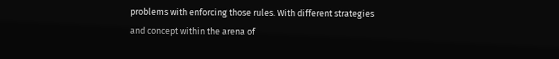problems with enforcing those rules. With different strategies and concept within the arena of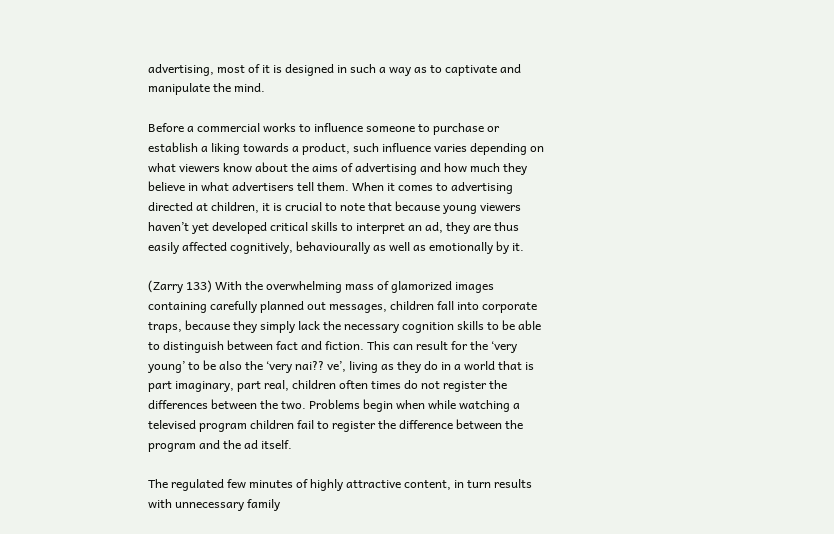advertising, most of it is designed in such a way as to captivate and manipulate the mind.

Before a commercial works to influence someone to purchase or establish a liking towards a product, such influence varies depending on what viewers know about the aims of advertising and how much they believe in what advertisers tell them. When it comes to advertising directed at children, it is crucial to note that because young viewers haven’t yet developed critical skills to interpret an ad, they are thus easily affected cognitively, behaviourally as well as emotionally by it.

(Zarry 133) With the overwhelming mass of glamorized images containing carefully planned out messages, children fall into corporate traps, because they simply lack the necessary cognition skills to be able to distinguish between fact and fiction. This can result for the ‘very young’ to be also the ‘very nai?? ve’, living as they do in a world that is part imaginary, part real, children often times do not register the differences between the two. Problems begin when while watching a televised program children fail to register the difference between the program and the ad itself.

The regulated few minutes of highly attractive content, in turn results with unnecessary family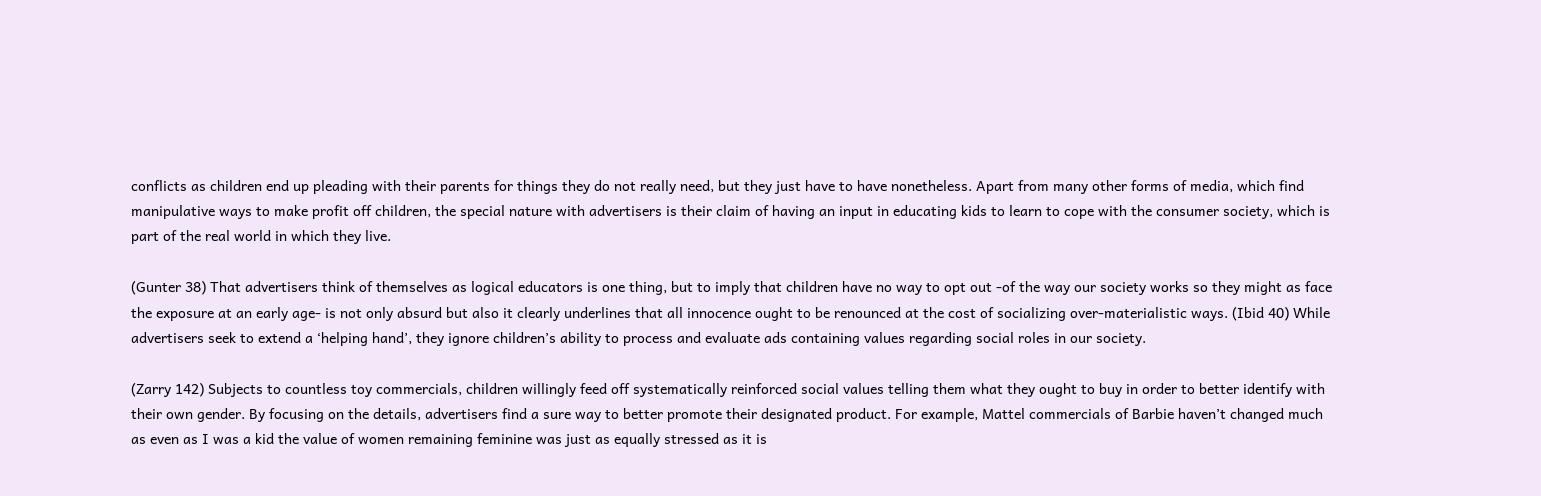conflicts as children end up pleading with their parents for things they do not really need, but they just have to have nonetheless. Apart from many other forms of media, which find manipulative ways to make profit off children, the special nature with advertisers is their claim of having an input in educating kids to learn to cope with the consumer society, which is part of the real world in which they live.

(Gunter 38) That advertisers think of themselves as logical educators is one thing, but to imply that children have no way to opt out -of the way our society works so they might as face the exposure at an early age- is not only absurd but also it clearly underlines that all innocence ought to be renounced at the cost of socializing over-materialistic ways. (Ibid 40) While advertisers seek to extend a ‘helping hand’, they ignore children’s ability to process and evaluate ads containing values regarding social roles in our society.

(Zarry 142) Subjects to countless toy commercials, children willingly feed off systematically reinforced social values telling them what they ought to buy in order to better identify with their own gender. By focusing on the details, advertisers find a sure way to better promote their designated product. For example, Mattel commercials of Barbie haven’t changed much as even as I was a kid the value of women remaining feminine was just as equally stressed as it is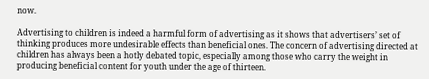now.

Advertising to children is indeed a harmful form of advertising as it shows that advertisers’ set of thinking produces more undesirable effects than beneficial ones. The concern of advertising directed at children has always been a hotly debated topic, especially among those who carry the weight in producing beneficial content for youth under the age of thirteen.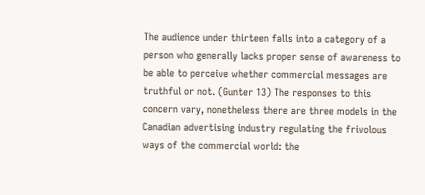The audience under thirteen falls into a category of a person who generally lacks proper sense of awareness to be able to perceive whether commercial messages are truthful or not. (Gunter 13) The responses to this concern vary, nonetheless there are three models in the Canadian advertising industry regulating the frivolous ways of the commercial world: the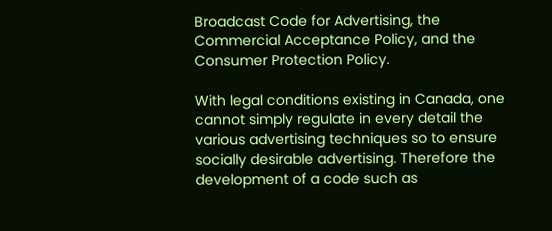Broadcast Code for Advertising, the Commercial Acceptance Policy, and the Consumer Protection Policy.

With legal conditions existing in Canada, one cannot simply regulate in every detail the various advertising techniques so to ensure socially desirable advertising. Therefore the development of a code such as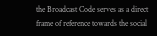the Broadcast Code serves as a direct frame of reference towards the social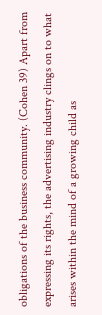obligations of the business community. (Cohen 39) Apart from expressing its rights, the advertising industry clings on to what arises within the mind of a growing child as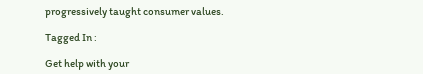progressively taught consumer values.

Tagged In :

Get help with your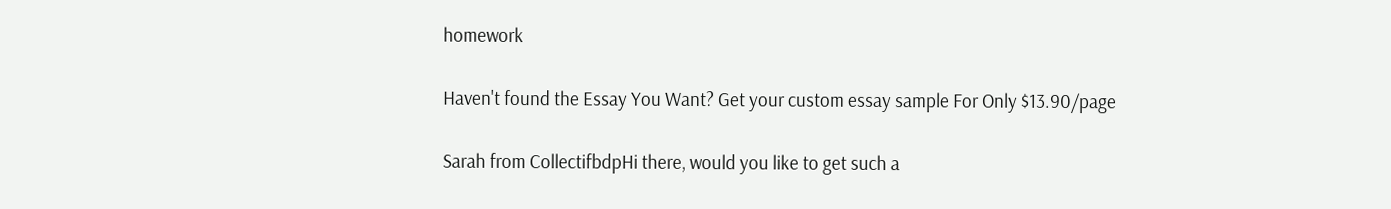homework

Haven't found the Essay You Want? Get your custom essay sample For Only $13.90/page

Sarah from CollectifbdpHi there, would you like to get such a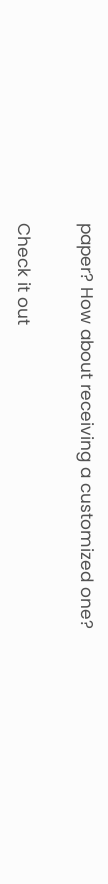paper? How about receiving a customized one?

Check it out